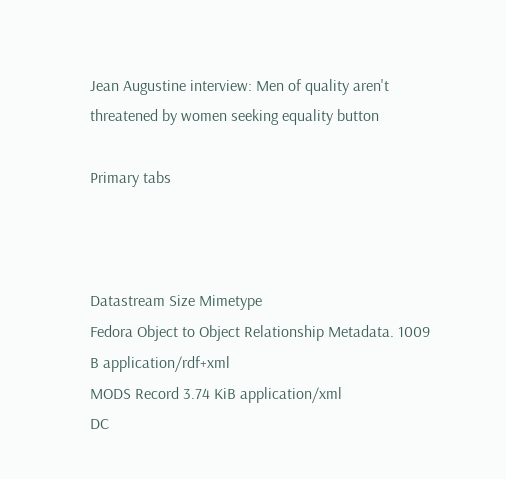Jean Augustine interview: Men of quality aren't threatened by women seeking equality button

Primary tabs



Datastream Size Mimetype
Fedora Object to Object Relationship Metadata. 1009 B application/rdf+xml
MODS Record 3.74 KiB application/xml
DC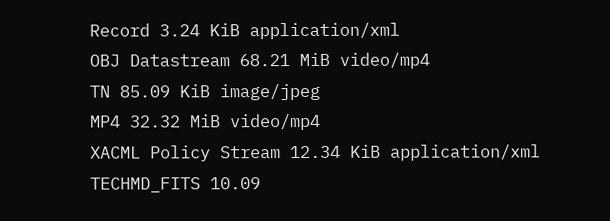Record 3.24 KiB application/xml
OBJ Datastream 68.21 MiB video/mp4
TN 85.09 KiB image/jpeg
MP4 32.32 MiB video/mp4
XACML Policy Stream 12.34 KiB application/xml
TECHMD_FITS 10.09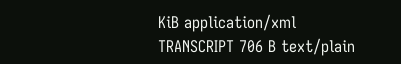KiB application/xml
TRANSCRIPT 706 B text/plain